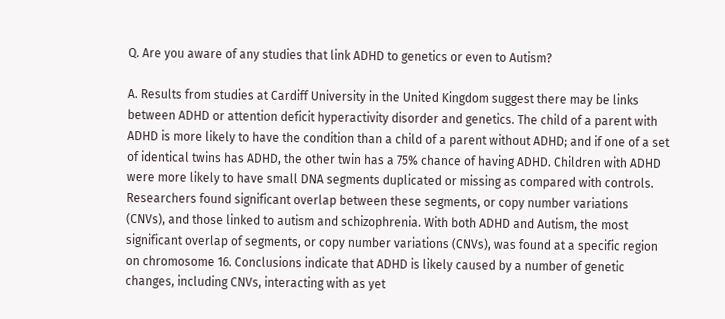Q. Are you aware of any studies that link ADHD to genetics or even to Autism?

A. Results from studies at Cardiff University in the United Kingdom suggest there may be links between ADHD or attention deficit hyperactivity disorder and genetics. The child of a parent with ADHD is more likely to have the condition than a child of a parent without ADHD; and if one of a set of identical twins has ADHD, the other twin has a 75% chance of having ADHD. Children with ADHD were more likely to have small DNA segments duplicated or missing as compared with controls. Researchers found significant overlap between these segments, or copy number variations (CNVs), and those linked to autism and schizophrenia. With both ADHD and Autism, the most significant overlap of segments, or copy number variations (CNVs), was found at a specific region on chromosome 16. Conclusions indicate that ADHD is likely caused by a number of genetic changes, including CNVs, interacting with as yet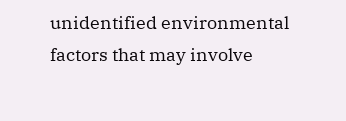unidentified environmental factors that may involve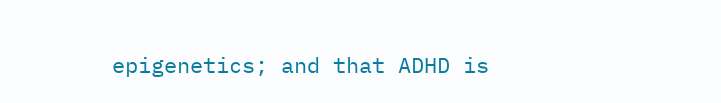epigenetics; and that ADHD is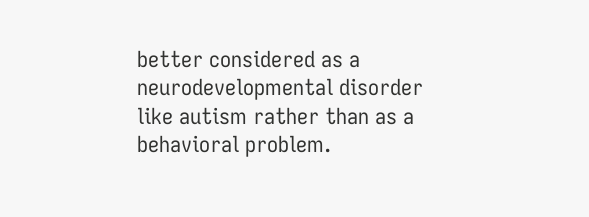better considered as a neurodevelopmental disorder like autism rather than as a behavioral problem.